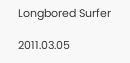Longbored Surfer

2011.03.05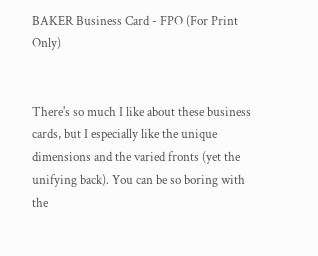BAKER Business Card - FPO (For Print Only)


There's so much I like about these business cards, but I especially like the unique dimensions and the varied fronts (yet the unifying back). You can be so boring with the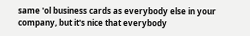same 'ol business cards as everybody else in your company, but it's nice that everybody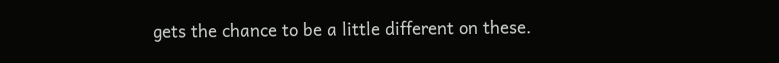gets the chance to be a little different on these.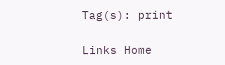Tag(s): print

Links Home